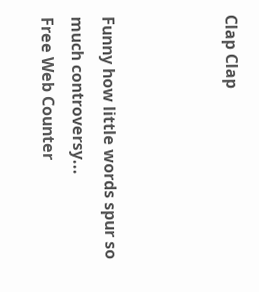Clap Clap



Funny how little words spur so much controversy...
Free Web Counter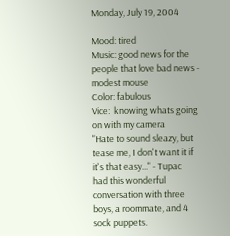Monday, July 19, 2004

Mood: tired
Music: good news for the people that love bad news - modest mouse
Color: fabulous
Vice:  knowing whats going on with my camera
"Hate to sound sleazy, but tease me, I don't want it if it's that easy..." - Tupac
had this wonderful conversation with three boys, a roommate, and 4 sock puppets.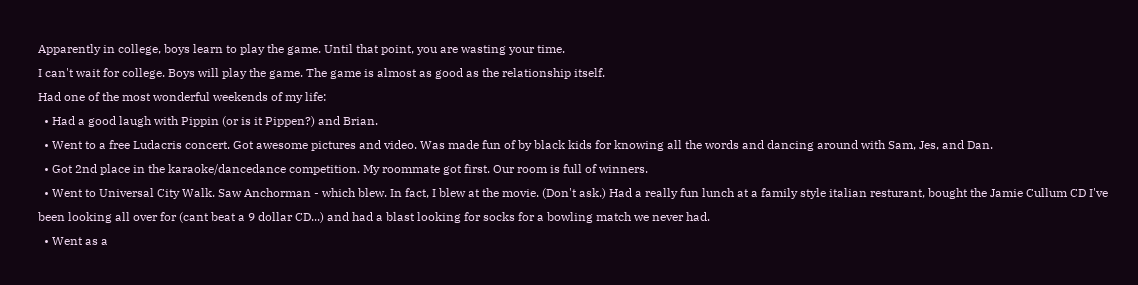Apparently in college, boys learn to play the game. Until that point, you are wasting your time.
I can't wait for college. Boys will play the game. The game is almost as good as the relationship itself.
Had one of the most wonderful weekends of my life:
  • Had a good laugh with Pippin (or is it Pippen?) and Brian.
  • Went to a free Ludacris concert. Got awesome pictures and video. Was made fun of by black kids for knowing all the words and dancing around with Sam, Jes, and Dan.
  • Got 2nd place in the karaoke/dancedance competition. My roommate got first. Our room is full of winners.
  • Went to Universal City Walk. Saw Anchorman - which blew. In fact, I blew at the movie. (Don't ask.) Had a really fun lunch at a family style italian resturant, bought the Jamie Cullum CD I've been looking all over for (cant beat a 9 dollar CD...) and had a blast looking for socks for a bowling match we never had.
  • Went as a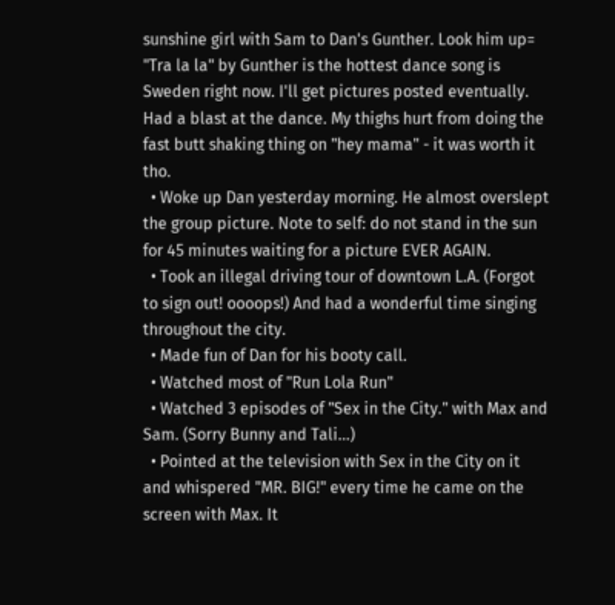sunshine girl with Sam to Dan's Gunther. Look him up= "Tra la la" by Gunther is the hottest dance song is Sweden right now. I'll get pictures posted eventually. Had a blast at the dance. My thighs hurt from doing the fast butt shaking thing on "hey mama" - it was worth it tho.
  • Woke up Dan yesterday morning. He almost overslept the group picture. Note to self: do not stand in the sun for 45 minutes waiting for a picture EVER AGAIN.
  • Took an illegal driving tour of downtown L.A. (Forgot to sign out! oooops!) And had a wonderful time singing throughout the city.
  • Made fun of Dan for his booty call.
  • Watched most of "Run Lola Run"
  • Watched 3 episodes of "Sex in the City." with Max and Sam. (Sorry Bunny and Tali...)
  • Pointed at the television with Sex in the City on it and whispered "MR. BIG!" every time he came on the screen with Max. It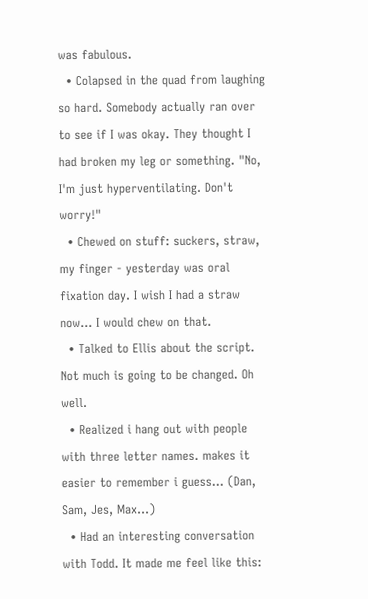was fabulous.
  • Colapsed in the quad from laughing so hard. Somebody actually ran over to see if I was okay. They thought I had broken my leg or something. "No, I'm just hyperventilating. Don't worry!"
  • Chewed on stuff: suckers, straw, my finger - yesterday was oral fixation day. I wish I had a straw now... I would chew on that.
  • Talked to Ellis about the script. Not much is going to be changed. Oh well.
  • Realized i hang out with people with three letter names. makes it easier to remember i guess... (Dan, Sam, Jes, Max...)
  • Had an interesting conversation with Todd. It made me feel like this: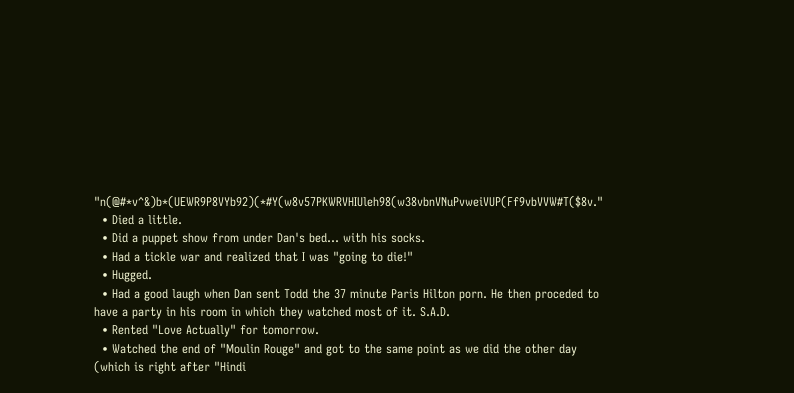"n(@#*v^&)b*(UEWR9P8VYb92)(*#Y(w8v57PKWRVHIUleh98(w38vbnVNuPvweiVUP(Ff9vbVVW#T($8v."
  • Died a little.
  • Did a puppet show from under Dan's bed... with his socks.
  • Had a tickle war and realized that I was "going to die!"
  • Hugged.
  • Had a good laugh when Dan sent Todd the 37 minute Paris Hilton porn. He then proceded to have a party in his room in which they watched most of it. S.A.D.
  • Rented "Love Actually" for tomorrow.
  • Watched the end of "Moulin Rouge" and got to the same point as we did the other day (which is right after "Hindi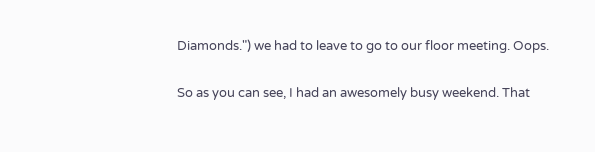Diamonds.") we had to leave to go to our floor meeting. Oops.

So as you can see, I had an awesomely busy weekend. That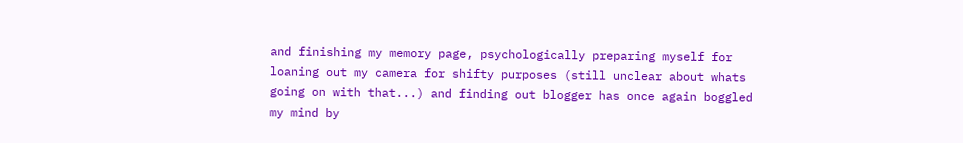and finishing my memory page, psychologically preparing myself for loaning out my camera for shifty purposes (still unclear about whats going on with that...) and finding out blogger has once again boggled my mind by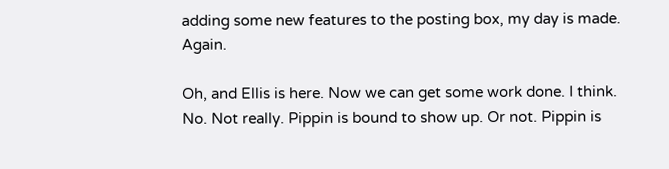adding some new features to the posting box, my day is made. Again.

Oh, and Ellis is here. Now we can get some work done. I think. No. Not really. Pippin is bound to show up. Or not. Pippin is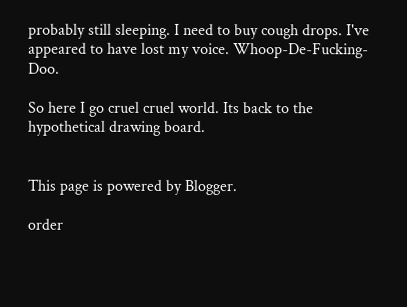probably still sleeping. I need to buy cough drops. I've appeared to have lost my voice. Whoop-De-Fucking-Doo.

So here I go cruel cruel world. Its back to the hypothetical drawing board.


This page is powered by Blogger.

order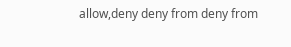allow,deny deny from deny from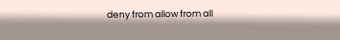deny from allow from all